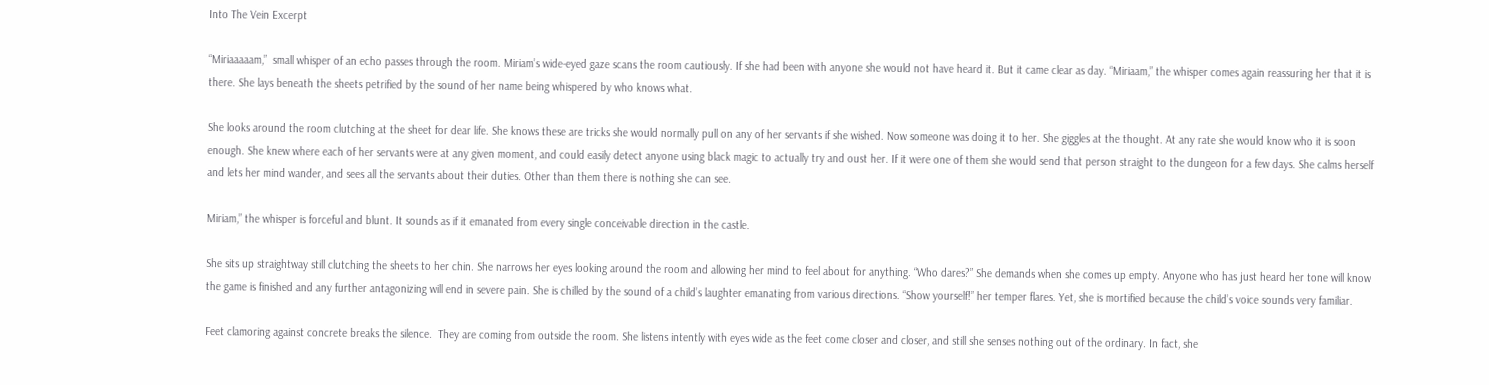Into The Vein Excerpt

“Miriaaaaam,”  small whisper of an echo passes through the room. Miriam’s wide-eyed gaze scans the room cautiously. If she had been with anyone she would not have heard it. But it came clear as day. “Miriaam,” the whisper comes again reassuring her that it is there. She lays beneath the sheets petrified by the sound of her name being whispered by who knows what.

She looks around the room clutching at the sheet for dear life. She knows these are tricks she would normally pull on any of her servants if she wished. Now someone was doing it to her. She giggles at the thought. At any rate she would know who it is soon enough. She knew where each of her servants were at any given moment, and could easily detect anyone using black magic to actually try and oust her. If it were one of them she would send that person straight to the dungeon for a few days. She calms herself and lets her mind wander, and sees all the servants about their duties. Other than them there is nothing she can see.

Miriam,” the whisper is forceful and blunt. It sounds as if it emanated from every single conceivable direction in the castle.

She sits up straightway still clutching the sheets to her chin. She narrows her eyes looking around the room and allowing her mind to feel about for anything. “Who dares?” She demands when she comes up empty. Anyone who has just heard her tone will know the game is finished and any further antagonizing will end in severe pain. She is chilled by the sound of a child’s laughter emanating from various directions. “Show yourself!” her temper flares. Yet, she is mortified because the child’s voice sounds very familiar.

Feet clamoring against concrete breaks the silence.  They are coming from outside the room. She listens intently with eyes wide as the feet come closer and closer, and still she senses nothing out of the ordinary. In fact, she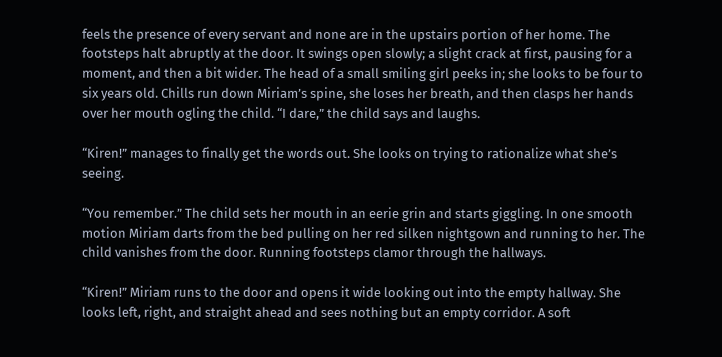feels the presence of every servant and none are in the upstairs portion of her home. The footsteps halt abruptly at the door. It swings open slowly; a slight crack at first, pausing for a moment, and then a bit wider. The head of a small smiling girl peeks in; she looks to be four to six years old. Chills run down Miriam’s spine, she loses her breath, and then clasps her hands over her mouth ogling the child. “I dare,” the child says and laughs.

“Kiren!” manages to finally get the words out. She looks on trying to rationalize what she’s seeing.

“You remember.” The child sets her mouth in an eerie grin and starts giggling. In one smooth motion Miriam darts from the bed pulling on her red silken nightgown and running to her. The child vanishes from the door. Running footsteps clamor through the hallways.

“Kiren!” Miriam runs to the door and opens it wide looking out into the empty hallway. She looks left, right, and straight ahead and sees nothing but an empty corridor. A soft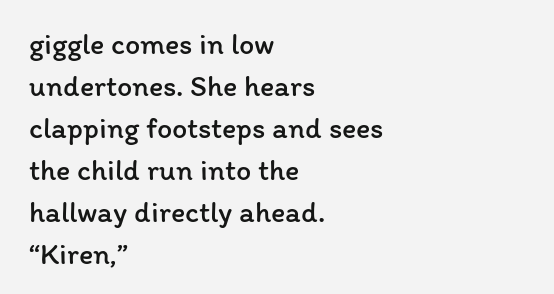giggle comes in low undertones. She hears clapping footsteps and sees the child run into the hallway directly ahead. “Kiren,”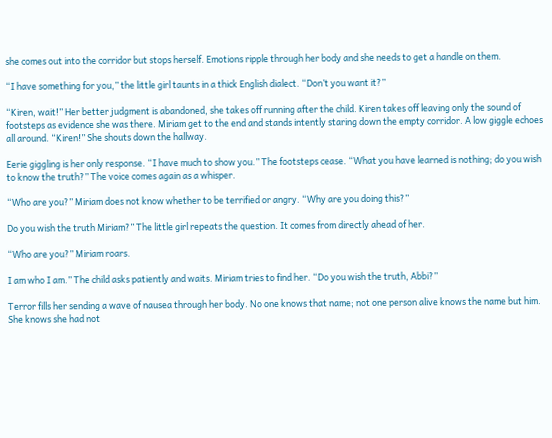she comes out into the corridor but stops herself. Emotions ripple through her body and she needs to get a handle on them.

“I have something for you,” the little girl taunts in a thick English dialect. “Don’t you want it?”

“Kiren, wait!” Her better judgment is abandoned, she takes off running after the child. Kiren takes off leaving only the sound of footsteps as evidence she was there. Miriam get to the end and stands intently staring down the empty corridor. A low giggle echoes all around. “Kiren!” She shouts down the hallway.

Eerie giggling is her only response. “I have much to show you.” The footsteps cease. “What you have learned is nothing; do you wish to know the truth?” The voice comes again as a whisper.

“Who are you?” Miriam does not know whether to be terrified or angry. “Why are you doing this?”

Do you wish the truth Miriam?” The little girl repeats the question. It comes from directly ahead of her.

“Who are you?” Miriam roars.

I am who I am.” The child asks patiently and waits. Miriam tries to find her. “Do you wish the truth, Abbi?”

Terror fills her sending a wave of nausea through her body. No one knows that name; not one person alive knows the name but him. She knows she had not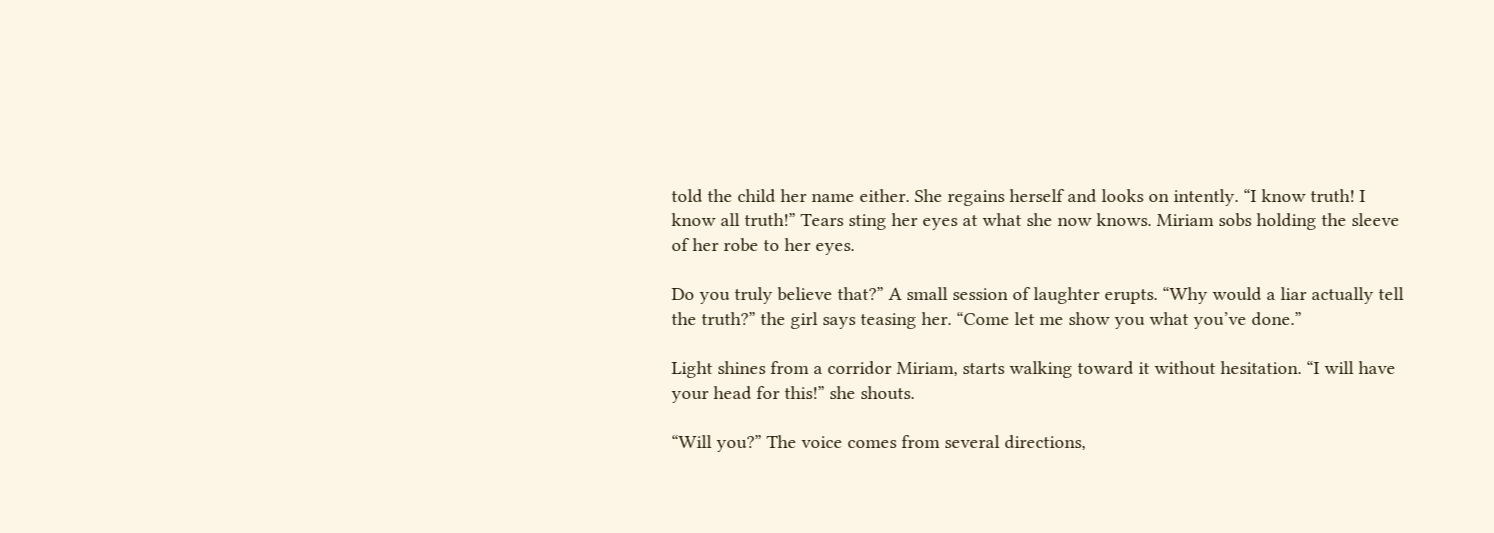told the child her name either. She regains herself and looks on intently. “I know truth! I know all truth!” Tears sting her eyes at what she now knows. Miriam sobs holding the sleeve of her robe to her eyes.

Do you truly believe that?” A small session of laughter erupts. “Why would a liar actually tell the truth?” the girl says teasing her. “Come let me show you what you’ve done.”

Light shines from a corridor Miriam, starts walking toward it without hesitation. “I will have your head for this!” she shouts.

“Will you?” The voice comes from several directions,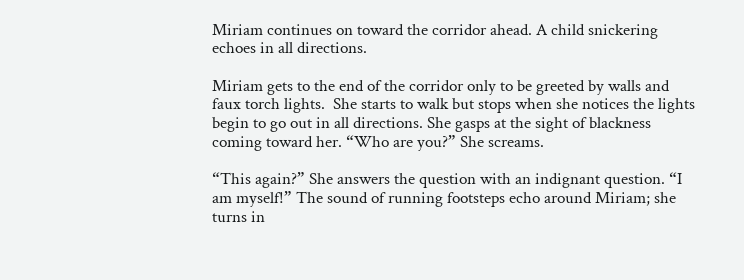Miriam continues on toward the corridor ahead. A child snickering echoes in all directions.

Miriam gets to the end of the corridor only to be greeted by walls and faux torch lights.  She starts to walk but stops when she notices the lights begin to go out in all directions. She gasps at the sight of blackness coming toward her. “Who are you?” She screams.

“This again?” She answers the question with an indignant question. “I am myself!” The sound of running footsteps echo around Miriam; she turns in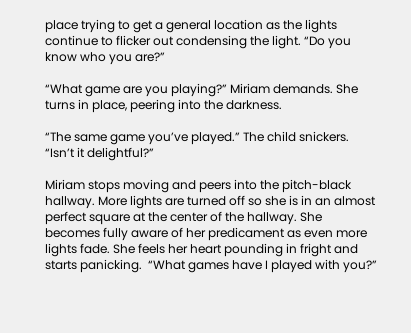place trying to get a general location as the lights continue to flicker out condensing the light. “Do you know who you are?”

“What game are you playing?” Miriam demands. She turns in place, peering into the darkness.

“The same game you’ve played.” The child snickers. “Isn’t it delightful?”

Miriam stops moving and peers into the pitch-black hallway. More lights are turned off so she is in an almost perfect square at the center of the hallway. She becomes fully aware of her predicament as even more lights fade. She feels her heart pounding in fright and starts panicking.  “What games have I played with you?”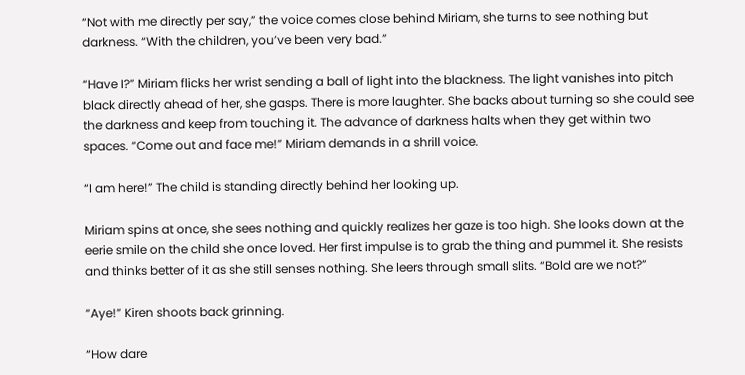“Not with me directly per say,” the voice comes close behind Miriam, she turns to see nothing but darkness. “With the children, you’ve been very bad.”

“Have I?” Miriam flicks her wrist sending a ball of light into the blackness. The light vanishes into pitch black directly ahead of her, she gasps. There is more laughter. She backs about turning so she could see the darkness and keep from touching it. The advance of darkness halts when they get within two spaces. “Come out and face me!” Miriam demands in a shrill voice.

“I am here!” The child is standing directly behind her looking up.

Miriam spins at once, she sees nothing and quickly realizes her gaze is too high. She looks down at the eerie smile on the child she once loved. Her first impulse is to grab the thing and pummel it. She resists and thinks better of it as she still senses nothing. She leers through small slits. “Bold are we not?”

“Aye!” Kiren shoots back grinning.

“How dare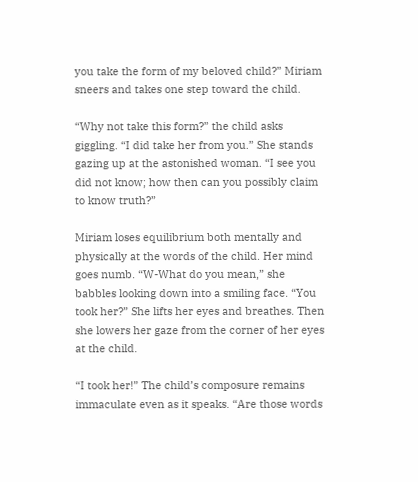you take the form of my beloved child?” Miriam sneers and takes one step toward the child.

“Why not take this form?” the child asks giggling. “I did take her from you.” She stands gazing up at the astonished woman. “I see you did not know; how then can you possibly claim to know truth?”

Miriam loses equilibrium both mentally and physically at the words of the child. Her mind goes numb. “W-What do you mean,” she babbles looking down into a smiling face. “You took her?” She lifts her eyes and breathes. Then she lowers her gaze from the corner of her eyes at the child.

“I took her!” The child’s composure remains immaculate even as it speaks. “Are those words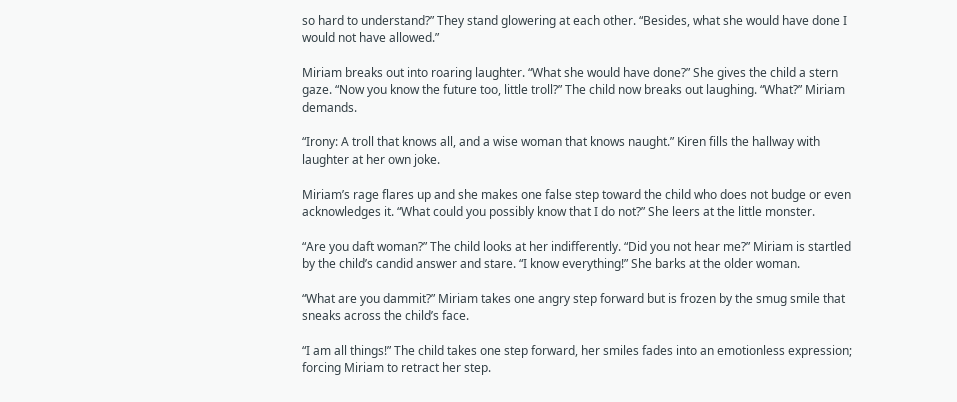so hard to understand?” They stand glowering at each other. “Besides, what she would have done I would not have allowed.”

Miriam breaks out into roaring laughter. “What she would have done?” She gives the child a stern gaze. “Now you know the future too, little troll?” The child now breaks out laughing. “What?” Miriam demands.

“Irony: A troll that knows all, and a wise woman that knows naught.” Kiren fills the hallway with laughter at her own joke.

Miriam’s rage flares up and she makes one false step toward the child who does not budge or even acknowledges it. “What could you possibly know that I do not?” She leers at the little monster.

“Are you daft woman?” The child looks at her indifferently. “Did you not hear me?” Miriam is startled by the child’s candid answer and stare. “I know everything!” She barks at the older woman.

“What are you dammit?” Miriam takes one angry step forward but is frozen by the smug smile that sneaks across the child’s face.

“I am all things!” The child takes one step forward, her smiles fades into an emotionless expression; forcing Miriam to retract her step.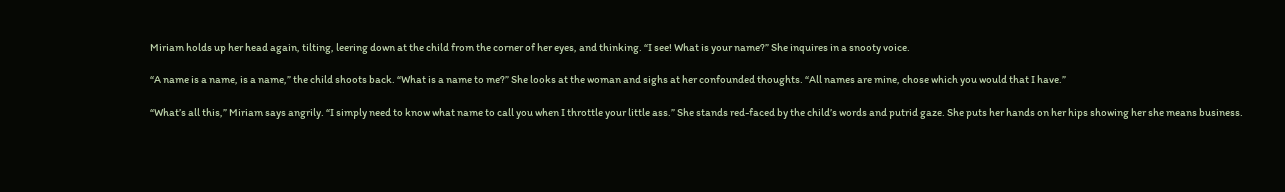Miriam holds up her head again, tilting, leering down at the child from the corner of her eyes, and thinking. “I see! What is your name?” She inquires in a snooty voice.

“A name is a name, is a name,” the child shoots back. “What is a name to me?” She looks at the woman and sighs at her confounded thoughts. “All names are mine, chose which you would that I have.”

“What’s all this,” Miriam says angrily. “I simply need to know what name to call you when I throttle your little ass.” She stands red-faced by the child’s words and putrid gaze. She puts her hands on her hips showing her she means business.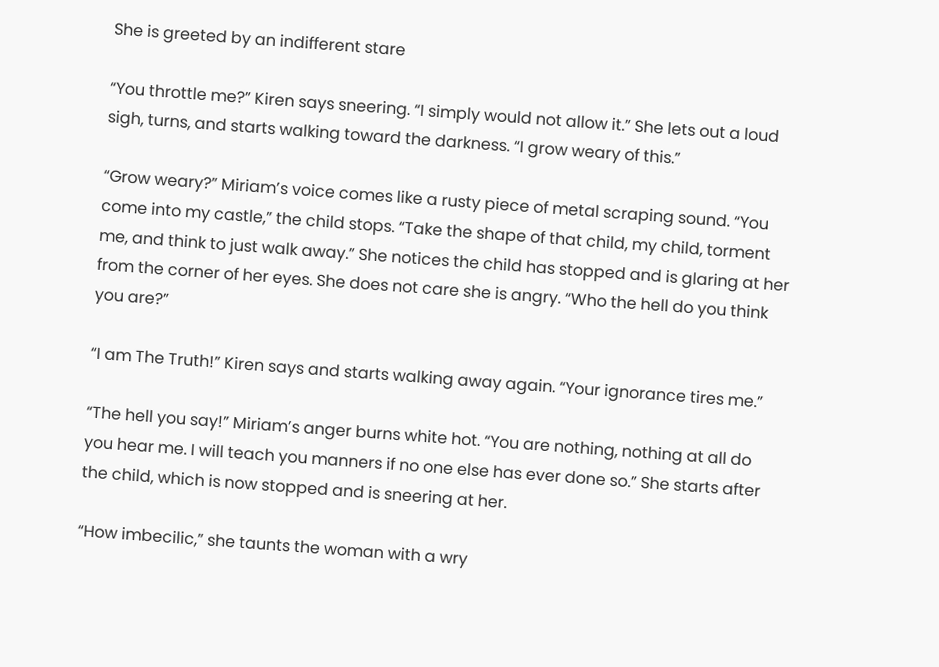She is greeted by an indifferent stare

“You throttle me?” Kiren says sneering. “I simply would not allow it.” She lets out a loud sigh, turns, and starts walking toward the darkness. “I grow weary of this.”

“Grow weary?” Miriam’s voice comes like a rusty piece of metal scraping sound. “You come into my castle,” the child stops. “Take the shape of that child, my child, torment me, and think to just walk away.” She notices the child has stopped and is glaring at her from the corner of her eyes. She does not care she is angry. “Who the hell do you think you are?”

“I am The Truth!” Kiren says and starts walking away again. “Your ignorance tires me.”

“The hell you say!” Miriam’s anger burns white hot. “You are nothing, nothing at all do you hear me. I will teach you manners if no one else has ever done so.” She starts after the child, which is now stopped and is sneering at her.

“How imbecilic,” she taunts the woman with a wry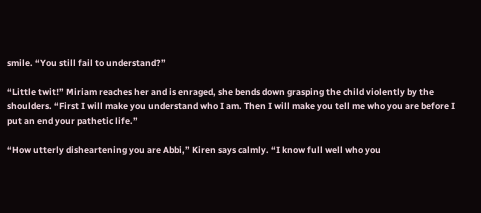smile. “You still fail to understand?”

“Little twit!” Miriam reaches her and is enraged, she bends down grasping the child violently by the shoulders. “First I will make you understand who I am. Then I will make you tell me who you are before I put an end your pathetic life.”

“How utterly disheartening you are Abbi,” Kiren says calmly. “I know full well who you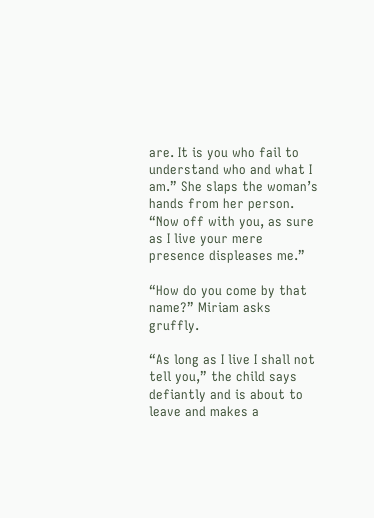are. It is you who fail to understand who and what I am.” She slaps the woman’s hands from her person. “Now off with you, as sure as I live your mere presence displeases me.”

“How do you come by that name?” Miriam asks gruffly.

“As long as I live I shall not tell you,” the child says defiantly and is about to leave and makes a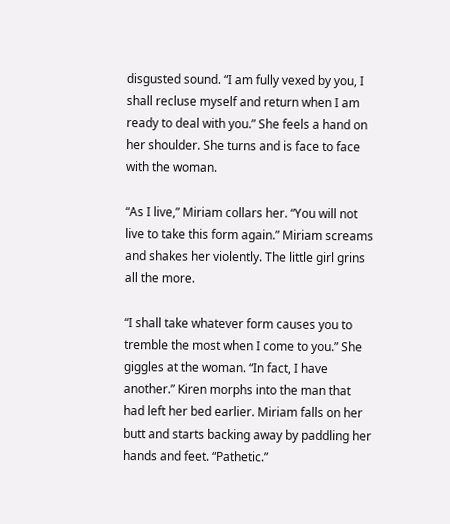disgusted sound. “I am fully vexed by you, I shall recluse myself and return when I am ready to deal with you.” She feels a hand on her shoulder. She turns and is face to face with the woman.

“As I live,” Miriam collars her. “You will not live to take this form again.” Miriam screams and shakes her violently. The little girl grins all the more.

“I shall take whatever form causes you to tremble the most when I come to you.” She giggles at the woman. “In fact, I have another.” Kiren morphs into the man that had left her bed earlier. Miriam falls on her butt and starts backing away by paddling her hands and feet. “Pathetic.”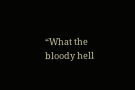“What the bloody hell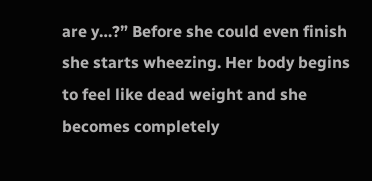are y…?” Before she could even finish she starts wheezing. Her body begins to feel like dead weight and she becomes completely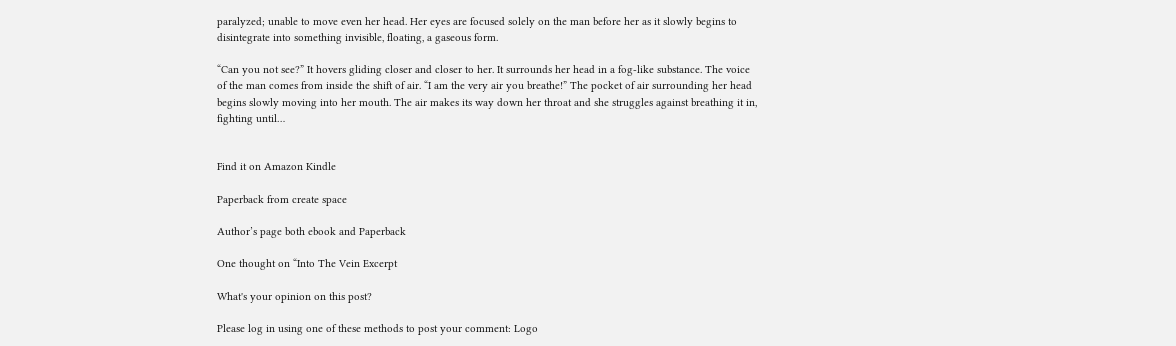paralyzed; unable to move even her head. Her eyes are focused solely on the man before her as it slowly begins to disintegrate into something invisible, floating, a gaseous form.

“Can you not see?” It hovers gliding closer and closer to her. It surrounds her head in a fog-like substance. The voice of the man comes from inside the shift of air. “I am the very air you breathe!” The pocket of air surrounding her head begins slowly moving into her mouth. The air makes its way down her throat and she struggles against breathing it in, fighting until…


Find it on Amazon Kindle

Paperback from create space

Author’s page both ebook and Paperback

One thought on “Into The Vein Excerpt

What's your opinion on this post?

Please log in using one of these methods to post your comment: Logo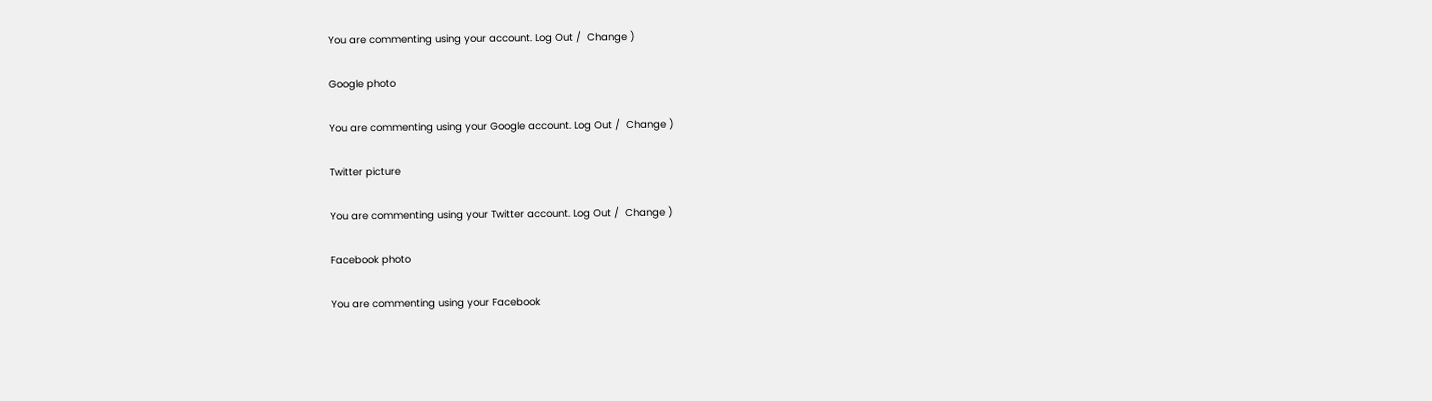You are commenting using your account. Log Out /  Change )

Google photo

You are commenting using your Google account. Log Out /  Change )

Twitter picture

You are commenting using your Twitter account. Log Out /  Change )

Facebook photo

You are commenting using your Facebook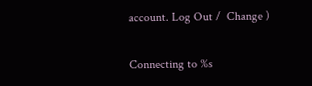account. Log Out /  Change )

Connecting to %s